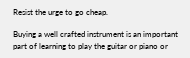Resist the urge to go cheap.

Buying a well crafted instrument is an important part of learning to play the guitar or piano or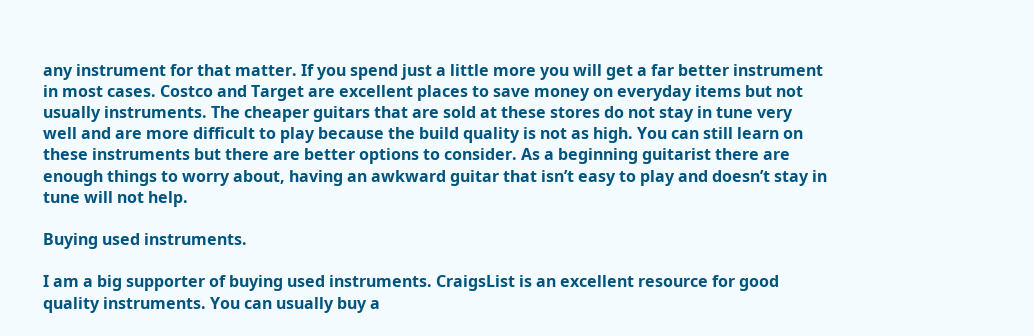any instrument for that matter. If you spend just a little more you will get a far better instrument in most cases. Costco and Target are excellent places to save money on everyday items but not usually instruments. The cheaper guitars that are sold at these stores do not stay in tune very well and are more difficult to play because the build quality is not as high. You can still learn on these instruments but there are better options to consider. As a beginning guitarist there are enough things to worry about, having an awkward guitar that isn’t easy to play and doesn’t stay in tune will not help.

Buying used instruments.

I am a big supporter of buying used instruments. CraigsList is an excellent resource for good quality instruments. You can usually buy a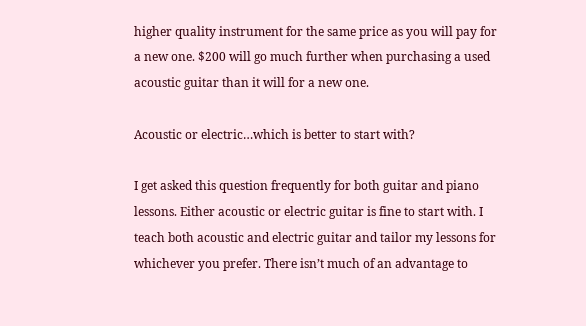higher quality instrument for the same price as you will pay for a new one. $200 will go much further when purchasing a used acoustic guitar than it will for a new one.

Acoustic or electric…which is better to start with?

I get asked this question frequently for both guitar and piano lessons. Either acoustic or electric guitar is fine to start with. I teach both acoustic and electric guitar and tailor my lessons for whichever you prefer. There isn’t much of an advantage to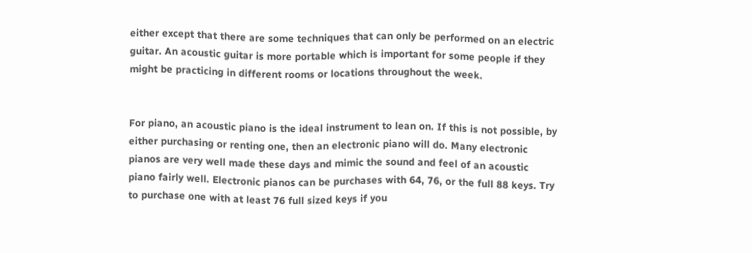either except that there are some techniques that can only be performed on an electric guitar. An acoustic guitar is more portable which is important for some people if they might be practicing in different rooms or locations throughout the week.


For piano, an acoustic piano is the ideal instrument to lean on. If this is not possible, by either purchasing or renting one, then an electronic piano will do. Many electronic pianos are very well made these days and mimic the sound and feel of an acoustic piano fairly well. Electronic pianos can be purchases with 64, 76, or the full 88 keys. Try to purchase one with at least 76 full sized keys if you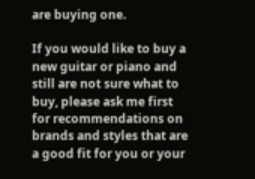are buying one.

If you would like to buy a new guitar or piano and still are not sure what to buy, please ask me first for recommendations on brands and styles that are a good fit for you or your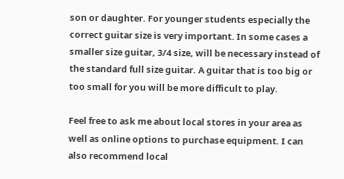son or daughter. For younger students especially the correct guitar size is very important. In some cases a smaller size guitar, 3/4 size, will be necessary instead of the standard full size guitar. A guitar that is too big or too small for you will be more difficult to play.

Feel free to ask me about local stores in your area as well as online options to purchase equipment. I can also recommend local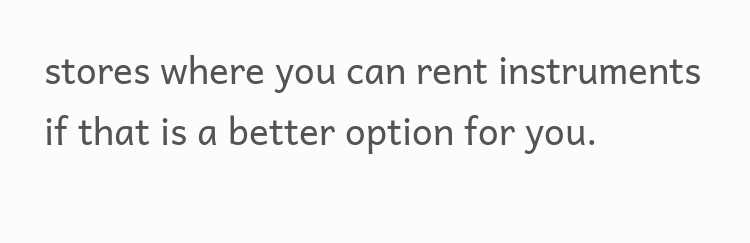stores where you can rent instruments if that is a better option for you.